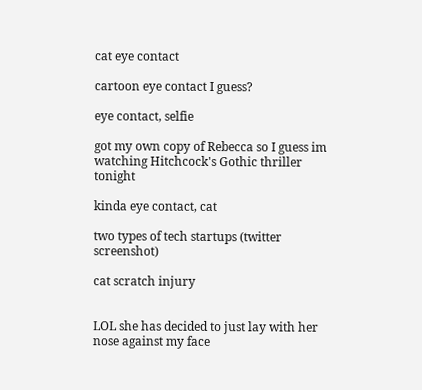cat eye contact

cartoon eye contact I guess?

eye contact, selfie

got my own copy of Rebecca so I guess im watching Hitchcock's Gothic thriller tonight

kinda eye contact, cat

two types of tech startups (twitter screenshot)

cat scratch injury


LOL she has decided to just lay with her nose against my face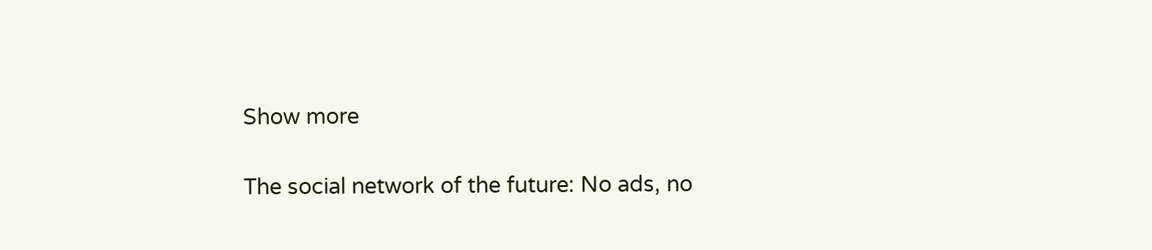Show more

The social network of the future: No ads, no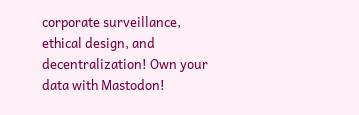corporate surveillance, ethical design, and decentralization! Own your data with Mastodon!